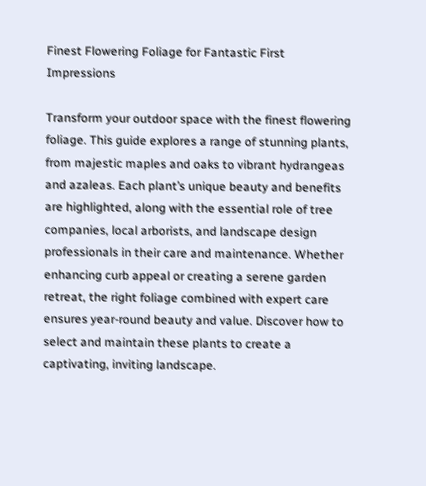Finest Flowering Foliage for Fantastic First Impressions

Transform your outdoor space with the finest flowering foliage. This guide explores a range of stunning plants, from majestic maples and oaks to vibrant hydrangeas and azaleas. Each plant’s unique beauty and benefits are highlighted, along with the essential role of tree companies, local arborists, and landscape design professionals in their care and maintenance. Whether enhancing curb appeal or creating a serene garden retreat, the right foliage combined with expert care ensures year-round beauty and value. Discover how to select and maintain these plants to create a captivating, inviting landscape.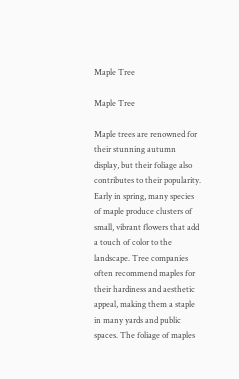Maple Tree

Maple Tree

Maple trees are renowned for their stunning autumn display, but their foliage also contributes to their popularity. Early in spring, many species of maple produce clusters of small, vibrant flowers that add a touch of color to the landscape. Tree companies often recommend maples for their hardiness and aesthetic appeal, making them a staple in many yards and public spaces. The foliage of maples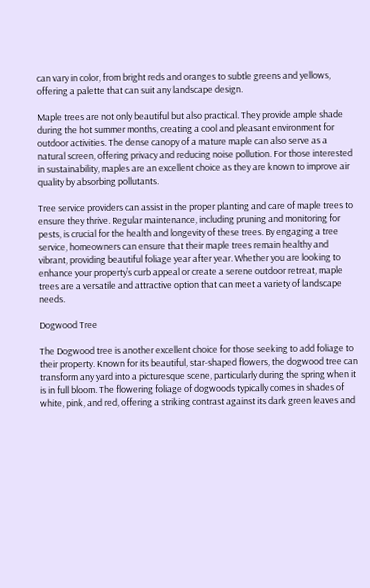can vary in color, from bright reds and oranges to subtle greens and yellows, offering a palette that can suit any landscape design.

Maple trees are not only beautiful but also practical. They provide ample shade during the hot summer months, creating a cool and pleasant environment for outdoor activities. The dense canopy of a mature maple can also serve as a natural screen, offering privacy and reducing noise pollution. For those interested in sustainability, maples are an excellent choice as they are known to improve air quality by absorbing pollutants.

Tree service providers can assist in the proper planting and care of maple trees to ensure they thrive. Regular maintenance, including pruning and monitoring for pests, is crucial for the health and longevity of these trees. By engaging a tree service, homeowners can ensure that their maple trees remain healthy and vibrant, providing beautiful foliage year after year. Whether you are looking to enhance your property’s curb appeal or create a serene outdoor retreat, maple trees are a versatile and attractive option that can meet a variety of landscape needs.

Dogwood Tree

The Dogwood tree is another excellent choice for those seeking to add foliage to their property. Known for its beautiful, star-shaped flowers, the dogwood tree can transform any yard into a picturesque scene, particularly during the spring when it is in full bloom. The flowering foliage of dogwoods typically comes in shades of white, pink, and red, offering a striking contrast against its dark green leaves and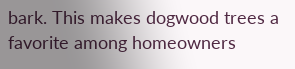bark. This makes dogwood trees a favorite among homeowners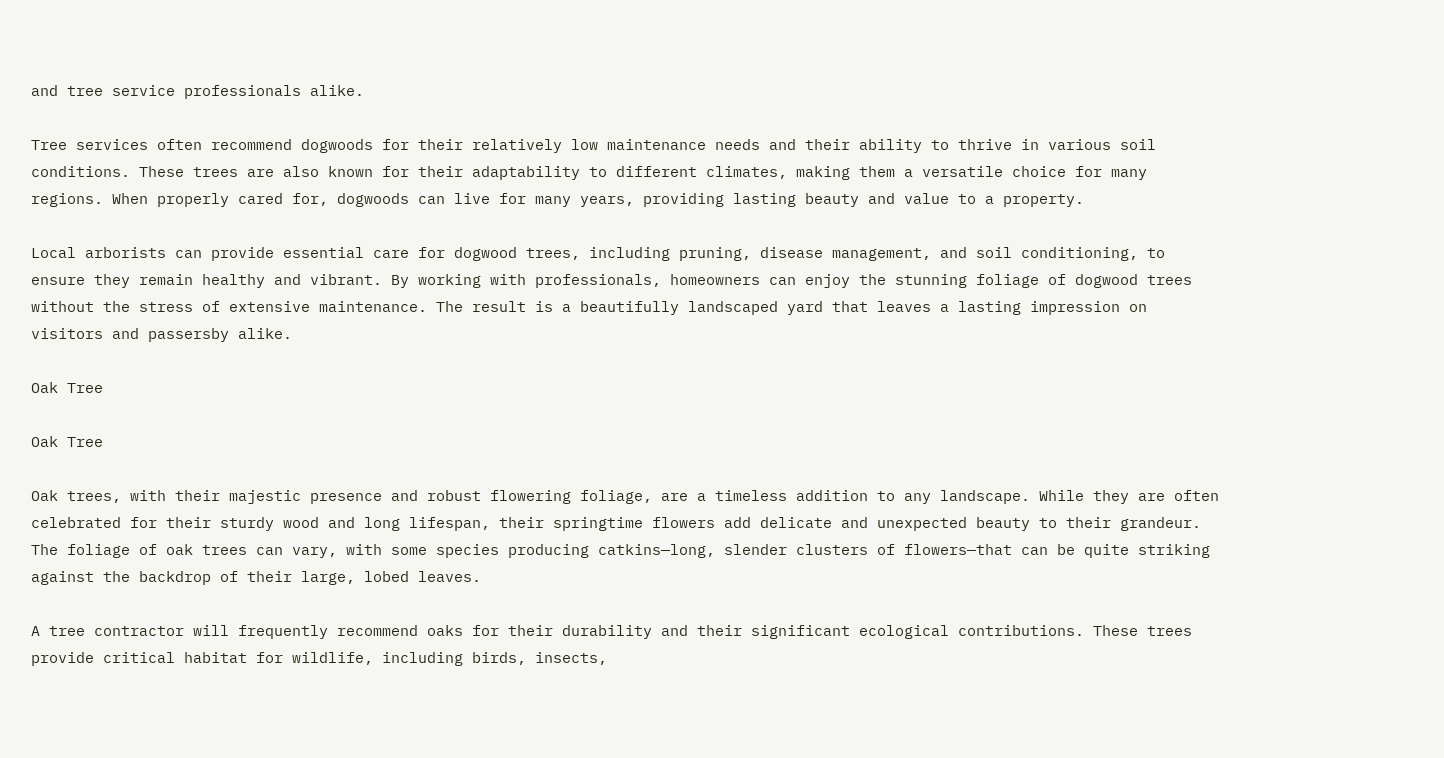and tree service professionals alike.

Tree services often recommend dogwoods for their relatively low maintenance needs and their ability to thrive in various soil conditions. These trees are also known for their adaptability to different climates, making them a versatile choice for many regions. When properly cared for, dogwoods can live for many years, providing lasting beauty and value to a property.

Local arborists can provide essential care for dogwood trees, including pruning, disease management, and soil conditioning, to ensure they remain healthy and vibrant. By working with professionals, homeowners can enjoy the stunning foliage of dogwood trees without the stress of extensive maintenance. The result is a beautifully landscaped yard that leaves a lasting impression on visitors and passersby alike.

Oak Tree

Oak Tree

Oak trees, with their majestic presence and robust flowering foliage, are a timeless addition to any landscape. While they are often celebrated for their sturdy wood and long lifespan, their springtime flowers add delicate and unexpected beauty to their grandeur. The foliage of oak trees can vary, with some species producing catkins—long, slender clusters of flowers—that can be quite striking against the backdrop of their large, lobed leaves.

A tree contractor will frequently recommend oaks for their durability and their significant ecological contributions. These trees provide critical habitat for wildlife, including birds, insects,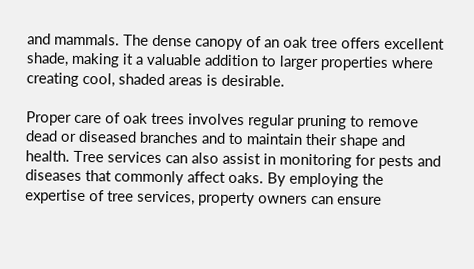and mammals. The dense canopy of an oak tree offers excellent shade, making it a valuable addition to larger properties where creating cool, shaded areas is desirable.

Proper care of oak trees involves regular pruning to remove dead or diseased branches and to maintain their shape and health. Tree services can also assist in monitoring for pests and diseases that commonly affect oaks. By employing the expertise of tree services, property owners can ensure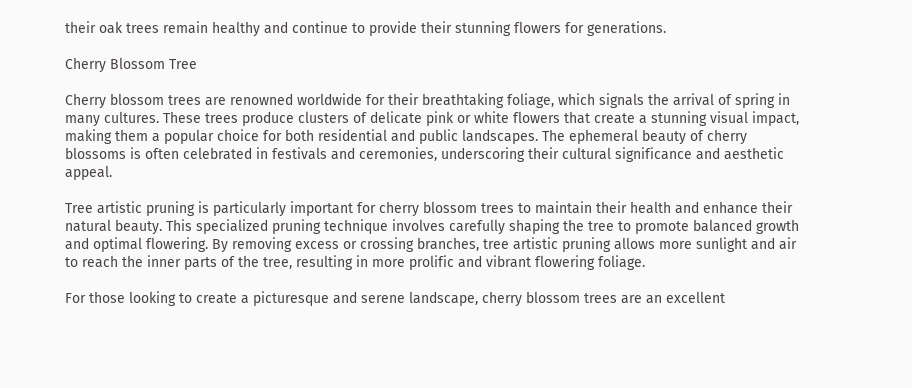their oak trees remain healthy and continue to provide their stunning flowers for generations.

Cherry Blossom Tree

Cherry blossom trees are renowned worldwide for their breathtaking foliage, which signals the arrival of spring in many cultures. These trees produce clusters of delicate pink or white flowers that create a stunning visual impact, making them a popular choice for both residential and public landscapes. The ephemeral beauty of cherry blossoms is often celebrated in festivals and ceremonies, underscoring their cultural significance and aesthetic appeal.

Tree artistic pruning is particularly important for cherry blossom trees to maintain their health and enhance their natural beauty. This specialized pruning technique involves carefully shaping the tree to promote balanced growth and optimal flowering. By removing excess or crossing branches, tree artistic pruning allows more sunlight and air to reach the inner parts of the tree, resulting in more prolific and vibrant flowering foliage.

For those looking to create a picturesque and serene landscape, cherry blossom trees are an excellent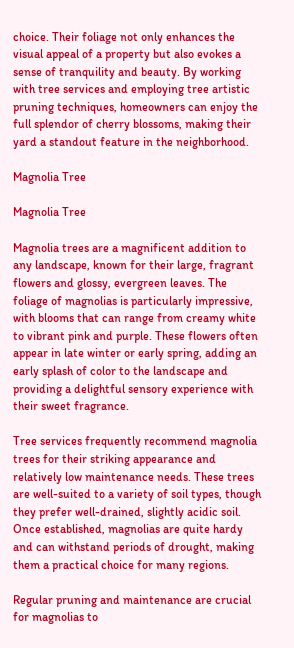choice. Their foliage not only enhances the visual appeal of a property but also evokes a sense of tranquility and beauty. By working with tree services and employing tree artistic pruning techniques, homeowners can enjoy the full splendor of cherry blossoms, making their yard a standout feature in the neighborhood.

Magnolia Tree

Magnolia Tree

Magnolia trees are a magnificent addition to any landscape, known for their large, fragrant flowers and glossy, evergreen leaves. The foliage of magnolias is particularly impressive, with blooms that can range from creamy white to vibrant pink and purple. These flowers often appear in late winter or early spring, adding an early splash of color to the landscape and providing a delightful sensory experience with their sweet fragrance.

Tree services frequently recommend magnolia trees for their striking appearance and relatively low maintenance needs. These trees are well-suited to a variety of soil types, though they prefer well-drained, slightly acidic soil. Once established, magnolias are quite hardy and can withstand periods of drought, making them a practical choice for many regions.

Regular pruning and maintenance are crucial for magnolias to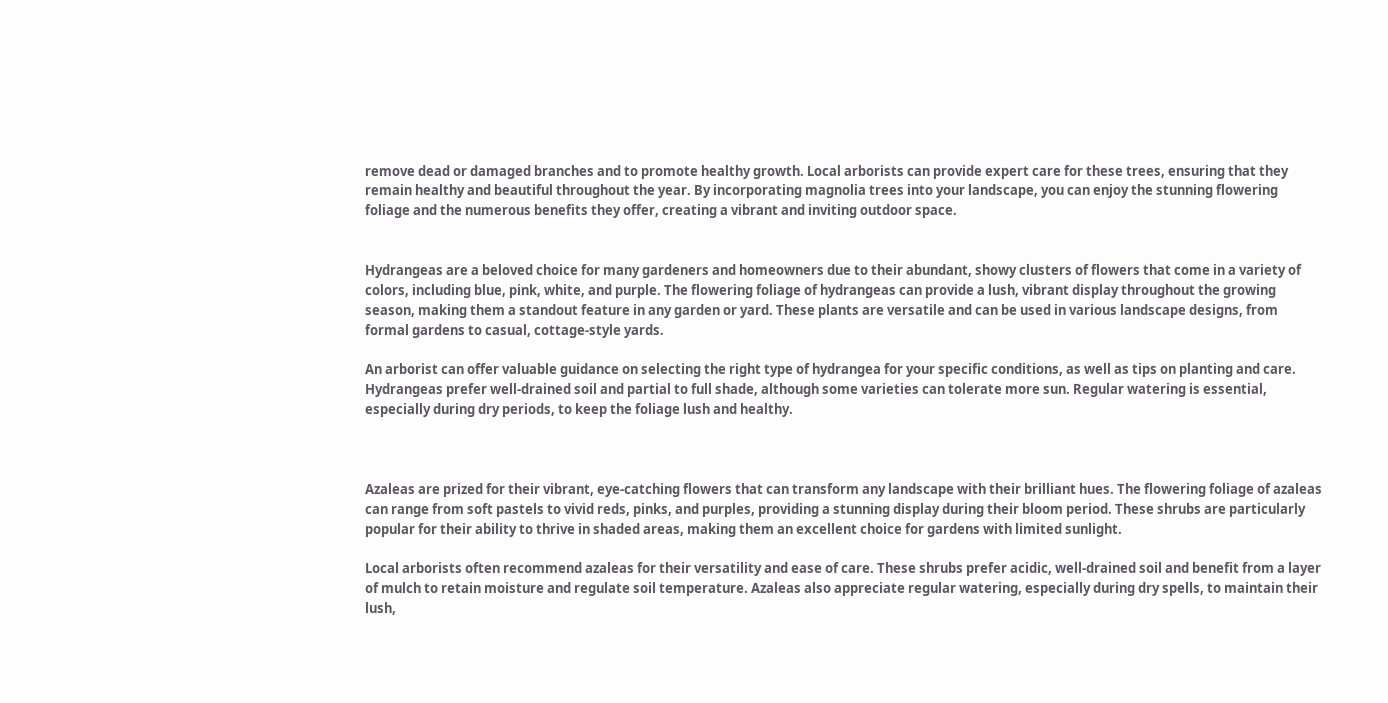remove dead or damaged branches and to promote healthy growth. Local arborists can provide expert care for these trees, ensuring that they remain healthy and beautiful throughout the year. By incorporating magnolia trees into your landscape, you can enjoy the stunning flowering foliage and the numerous benefits they offer, creating a vibrant and inviting outdoor space.


Hydrangeas are a beloved choice for many gardeners and homeowners due to their abundant, showy clusters of flowers that come in a variety of colors, including blue, pink, white, and purple. The flowering foliage of hydrangeas can provide a lush, vibrant display throughout the growing season, making them a standout feature in any garden or yard. These plants are versatile and can be used in various landscape designs, from formal gardens to casual, cottage-style yards.

An arborist can offer valuable guidance on selecting the right type of hydrangea for your specific conditions, as well as tips on planting and care. Hydrangeas prefer well-drained soil and partial to full shade, although some varieties can tolerate more sun. Regular watering is essential, especially during dry periods, to keep the foliage lush and healthy.



Azaleas are prized for their vibrant, eye-catching flowers that can transform any landscape with their brilliant hues. The flowering foliage of azaleas can range from soft pastels to vivid reds, pinks, and purples, providing a stunning display during their bloom period. These shrubs are particularly popular for their ability to thrive in shaded areas, making them an excellent choice for gardens with limited sunlight.

Local arborists often recommend azaleas for their versatility and ease of care. These shrubs prefer acidic, well-drained soil and benefit from a layer of mulch to retain moisture and regulate soil temperature. Azaleas also appreciate regular watering, especially during dry spells, to maintain their lush,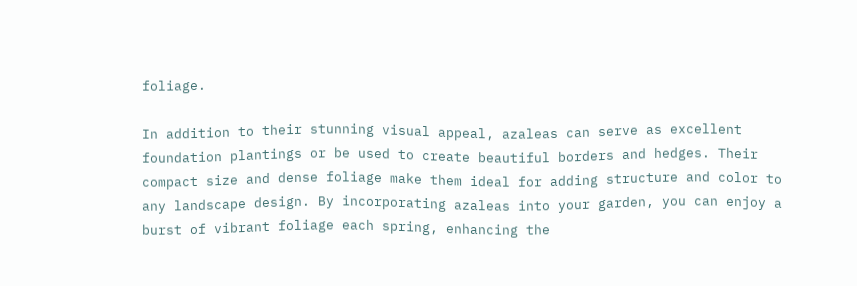foliage.

In addition to their stunning visual appeal, azaleas can serve as excellent foundation plantings or be used to create beautiful borders and hedges. Their compact size and dense foliage make them ideal for adding structure and color to any landscape design. By incorporating azaleas into your garden, you can enjoy a burst of vibrant foliage each spring, enhancing the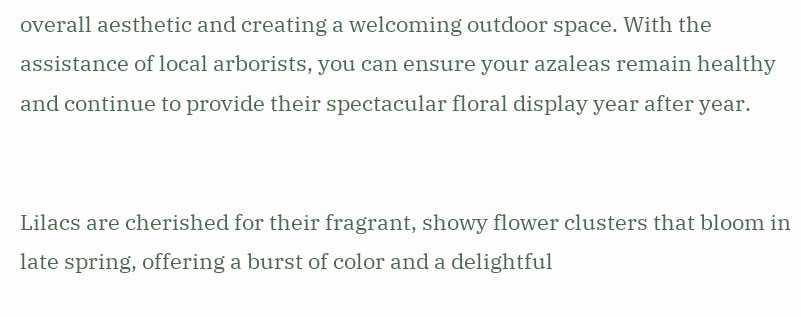overall aesthetic and creating a welcoming outdoor space. With the assistance of local arborists, you can ensure your azaleas remain healthy and continue to provide their spectacular floral display year after year.


Lilacs are cherished for their fragrant, showy flower clusters that bloom in late spring, offering a burst of color and a delightful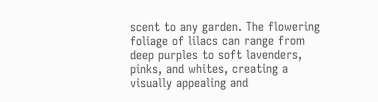scent to any garden. The flowering foliage of lilacs can range from deep purples to soft lavenders, pinks, and whites, creating a visually appealing and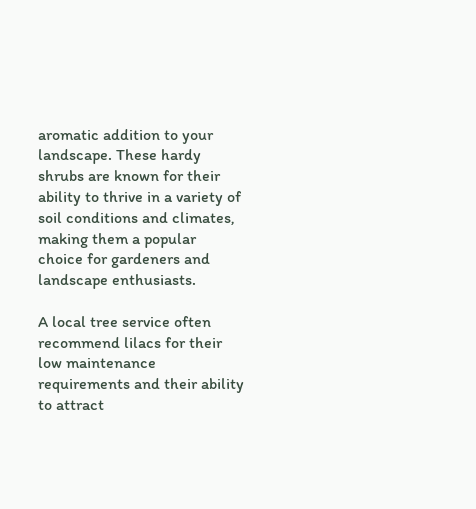aromatic addition to your landscape. These hardy shrubs are known for their ability to thrive in a variety of soil conditions and climates, making them a popular choice for gardeners and landscape enthusiasts.

A local tree service often recommend lilacs for their low maintenance requirements and their ability to attract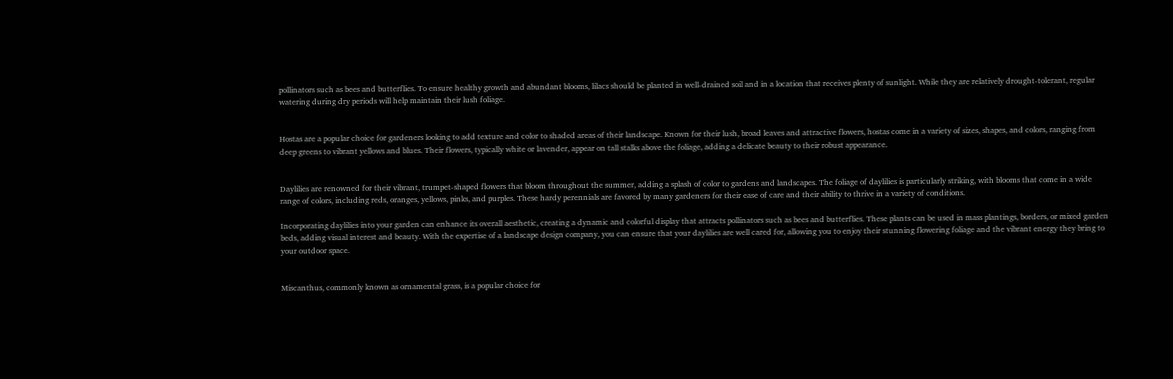pollinators such as bees and butterflies. To ensure healthy growth and abundant blooms, lilacs should be planted in well-drained soil and in a location that receives plenty of sunlight. While they are relatively drought-tolerant, regular watering during dry periods will help maintain their lush foliage.


Hostas are a popular choice for gardeners looking to add texture and color to shaded areas of their landscape. Known for their lush, broad leaves and attractive flowers, hostas come in a variety of sizes, shapes, and colors, ranging from deep greens to vibrant yellows and blues. Their flowers, typically white or lavender, appear on tall stalks above the foliage, adding a delicate beauty to their robust appearance.


Daylilies are renowned for their vibrant, trumpet-shaped flowers that bloom throughout the summer, adding a splash of color to gardens and landscapes. The foliage of daylilies is particularly striking, with blooms that come in a wide range of colors, including reds, oranges, yellows, pinks, and purples. These hardy perennials are favored by many gardeners for their ease of care and their ability to thrive in a variety of conditions.

Incorporating daylilies into your garden can enhance its overall aesthetic, creating a dynamic and colorful display that attracts pollinators such as bees and butterflies. These plants can be used in mass plantings, borders, or mixed garden beds, adding visual interest and beauty. With the expertise of a landscape design company, you can ensure that your daylilies are well cared for, allowing you to enjoy their stunning flowering foliage and the vibrant energy they bring to your outdoor space.


Miscanthus, commonly known as ornamental grass, is a popular choice for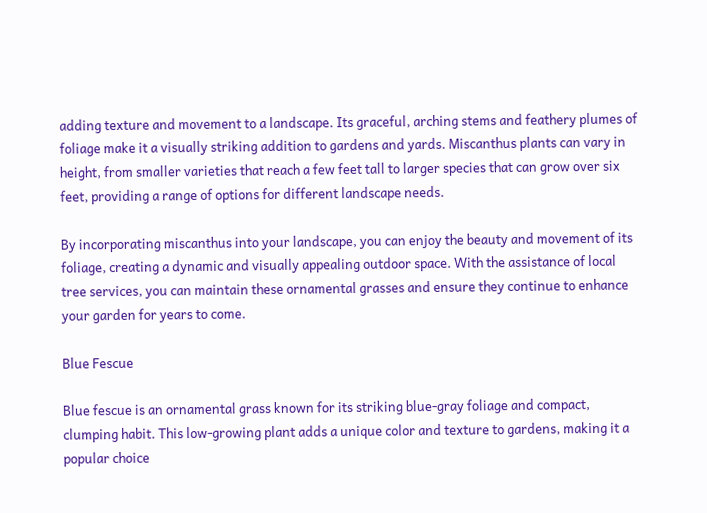adding texture and movement to a landscape. Its graceful, arching stems and feathery plumes of foliage make it a visually striking addition to gardens and yards. Miscanthus plants can vary in height, from smaller varieties that reach a few feet tall to larger species that can grow over six feet, providing a range of options for different landscape needs.

By incorporating miscanthus into your landscape, you can enjoy the beauty and movement of its foliage, creating a dynamic and visually appealing outdoor space. With the assistance of local tree services, you can maintain these ornamental grasses and ensure they continue to enhance your garden for years to come.

Blue Fescue

Blue fescue is an ornamental grass known for its striking blue-gray foliage and compact, clumping habit. This low-growing plant adds a unique color and texture to gardens, making it a popular choice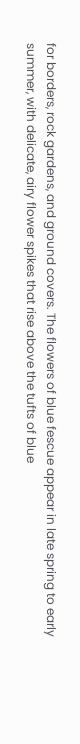for borders, rock gardens, and ground covers. The flowers of blue fescue appear in late spring to early summer, with delicate, airy flower spikes that rise above the tufts of blue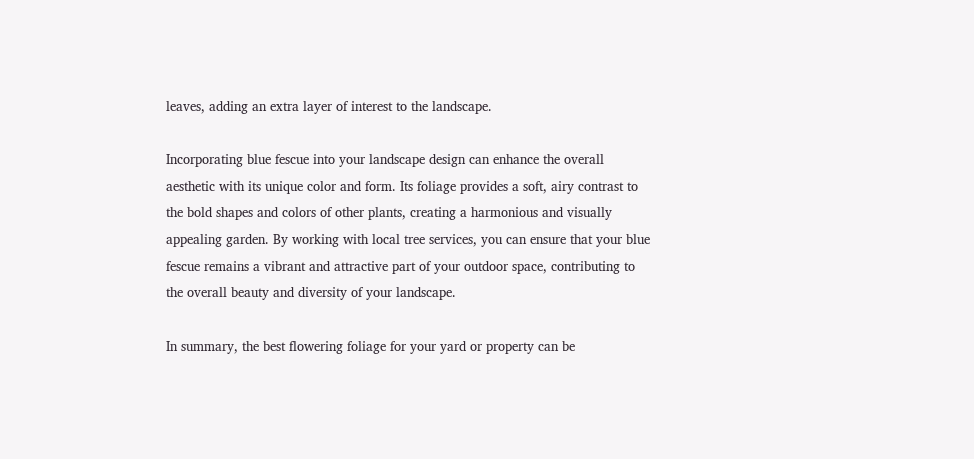leaves, adding an extra layer of interest to the landscape.

Incorporating blue fescue into your landscape design can enhance the overall aesthetic with its unique color and form. Its foliage provides a soft, airy contrast to the bold shapes and colors of other plants, creating a harmonious and visually appealing garden. By working with local tree services, you can ensure that your blue fescue remains a vibrant and attractive part of your outdoor space, contributing to the overall beauty and diversity of your landscape.

In summary, the best flowering foliage for your yard or property can be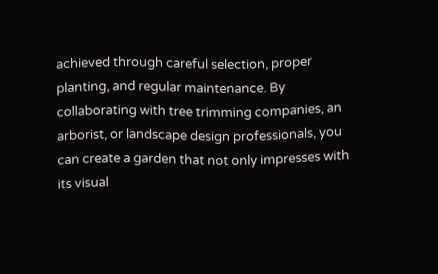achieved through careful selection, proper planting, and regular maintenance. By collaborating with tree trimming companies, an arborist, or landscape design professionals, you can create a garden that not only impresses with its visual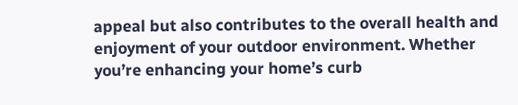appeal but also contributes to the overall health and enjoyment of your outdoor environment. Whether you’re enhancing your home’s curb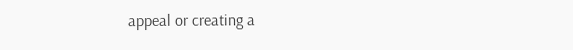appeal or creating a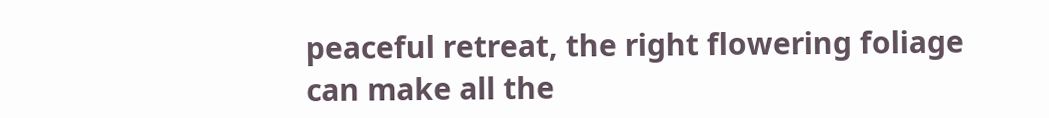peaceful retreat, the right flowering foliage can make all the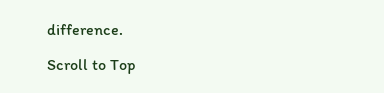difference.

Scroll to Top